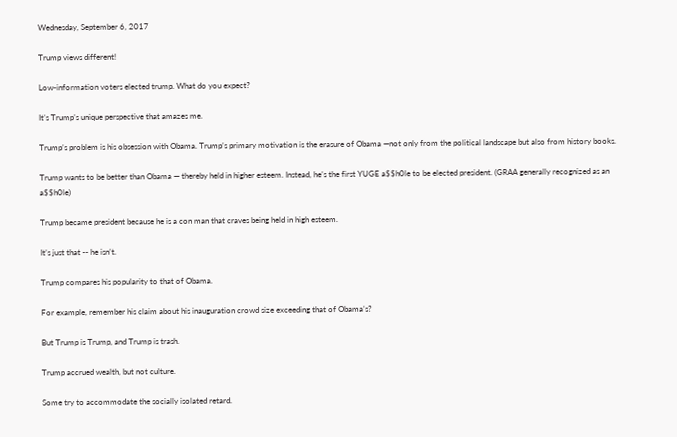Wednesday, September 6, 2017

Trump views different!

Low-information voters elected trump. What do you expect?

It’s Trump’s unique perspective that amazes me.

Trump’s problem is his obsession with Obama. Trump’s primary motivation is the erasure of Obama —not only from the political landscape but also from history books.

Trump wants to be better than Obama — thereby held in higher esteem. Instead, he’s the first YUGE a$$h0le to be elected president. (GRAA generally recognized as an a$$h0le)

Trump became president because he is a con man that craves being held in high esteem.

It’s just that -- he isn’t.

Trump compares his popularity to that of Obama.

For example, remember his claim about his inauguration crowd size exceeding that of Obama’s?

But Trump is Trump, and Trump is trash.

Trump accrued wealth, but not culture.

Some try to accommodate the socially isolated retard.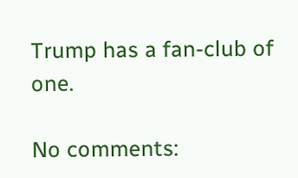Trump has a fan-club of one.

No comments: